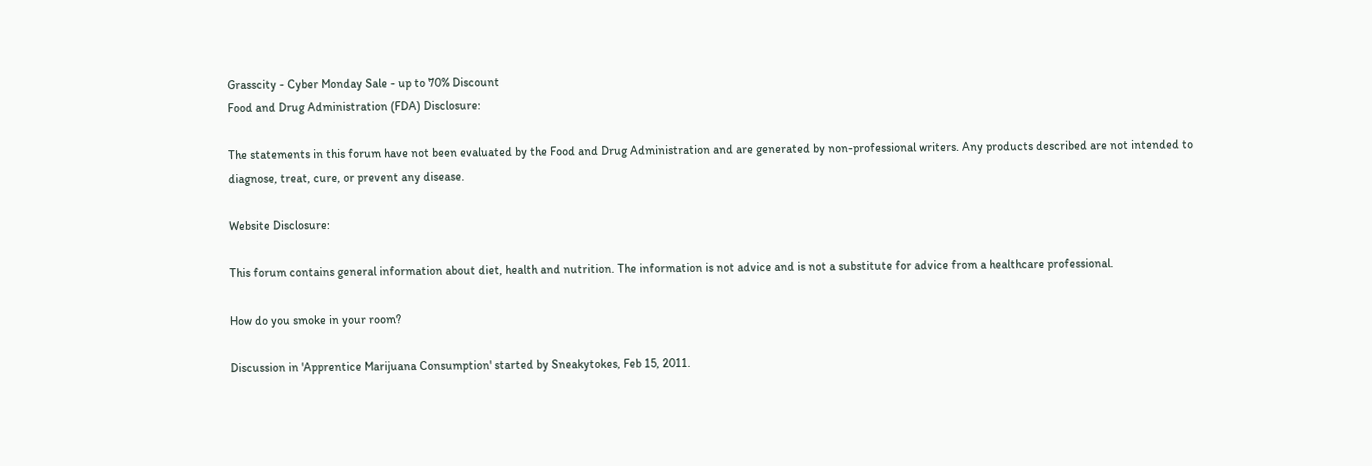Grasscity - Cyber Monday Sale - up to 70% Discount
Food and Drug Administration (FDA) Disclosure:

The statements in this forum have not been evaluated by the Food and Drug Administration and are generated by non-professional writers. Any products described are not intended to diagnose, treat, cure, or prevent any disease.

Website Disclosure:

This forum contains general information about diet, health and nutrition. The information is not advice and is not a substitute for advice from a healthcare professional.

How do you smoke in your room?

Discussion in 'Apprentice Marijuana Consumption' started by Sneakytokes, Feb 15, 2011.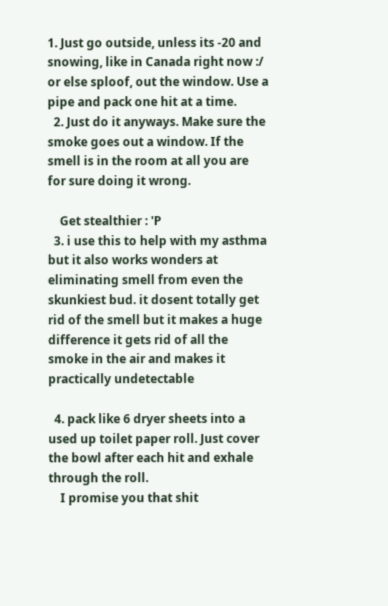1. Just go outside, unless its -20 and snowing, like in Canada right now :/ or else sploof, out the window. Use a pipe and pack one hit at a time.
  2. Just do it anyways. Make sure the smoke goes out a window. If the smell is in the room at all you are for sure doing it wrong.

    Get stealthier : 'P
  3. i use this to help with my asthma but it also works wonders at eliminating smell from even the skunkiest bud. it dosent totally get rid of the smell but it makes a huge difference it gets rid of all the smoke in the air and makes it practically undetectable

  4. pack like 6 dryer sheets into a used up toilet paper roll. Just cover the bowl after each hit and exhale through the roll.
    I promise you that shit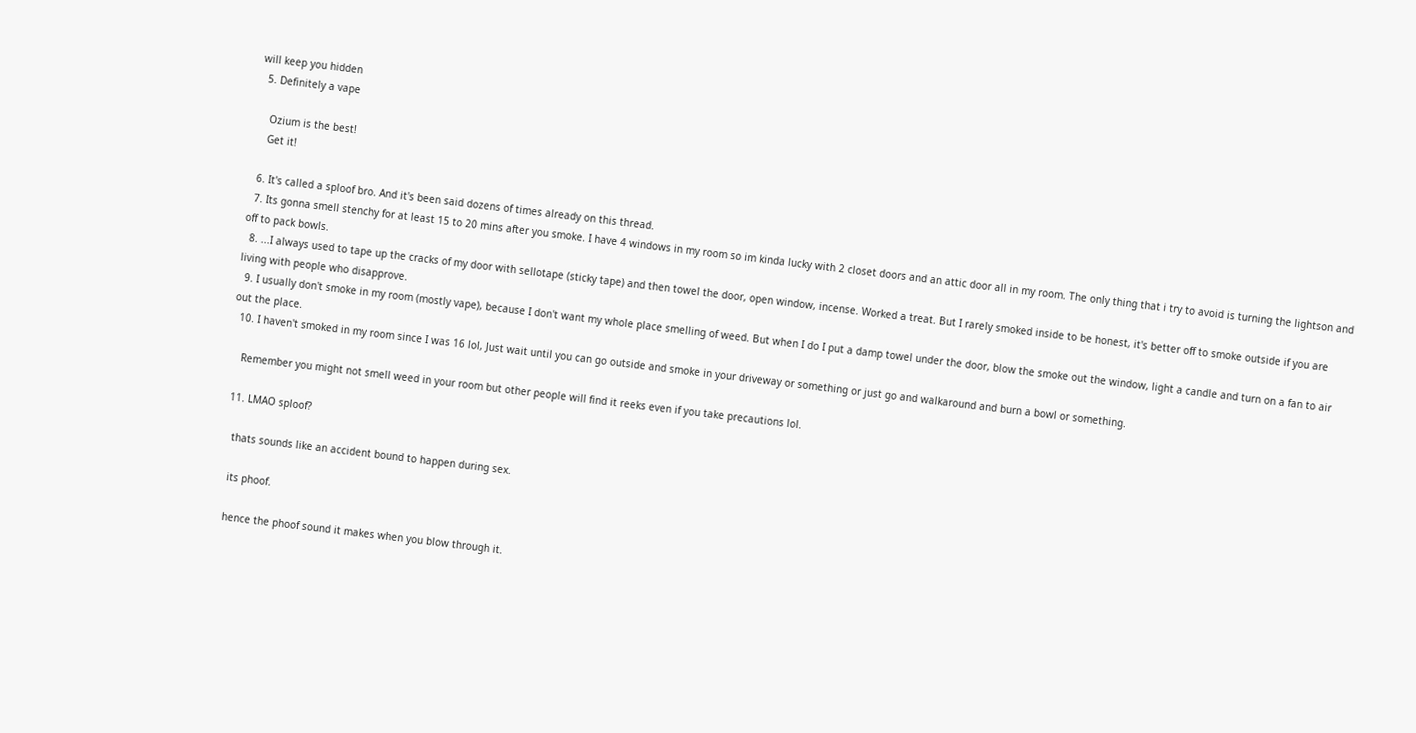will keep you hidden
  5. Definitely a vape

    Ozium is the best!
    Get it!

  6. It's called a sploof bro. And it's been said dozens of times already on this thread.
  7. Its gonna smell stenchy for at least 15 to 20 mins after you smoke. I have 4 windows in my room so im kinda lucky with 2 closet doors and an attic door all in my room. The only thing that i try to avoid is turning the lightson and off to pack bowls.
  8. ...I always used to tape up the cracks of my door with sellotape (sticky tape) and then towel the door, open window, incense. Worked a treat. But I rarely smoked inside to be honest, it's better off to smoke outside if you are living with people who disapprove.
  9. I usually don't smoke in my room (mostly vape), because I don't want my whole place smelling of weed. But when I do I put a damp towel under the door, blow the smoke out the window, light a candle and turn on a fan to air out the place.
  10. I haven't smoked in my room since I was 16 lol, Just wait until you can go outside and smoke in your driveway or something or just go and walkaround and burn a bowl or something.

    Remember you might not smell weed in your room but other people will find it reeks even if you take precautions lol.

  11. LMAO sploof?

    thats sounds like an accident bound to happen during sex.

    its phoof.

    hence the phoof sound it makes when you blow through it.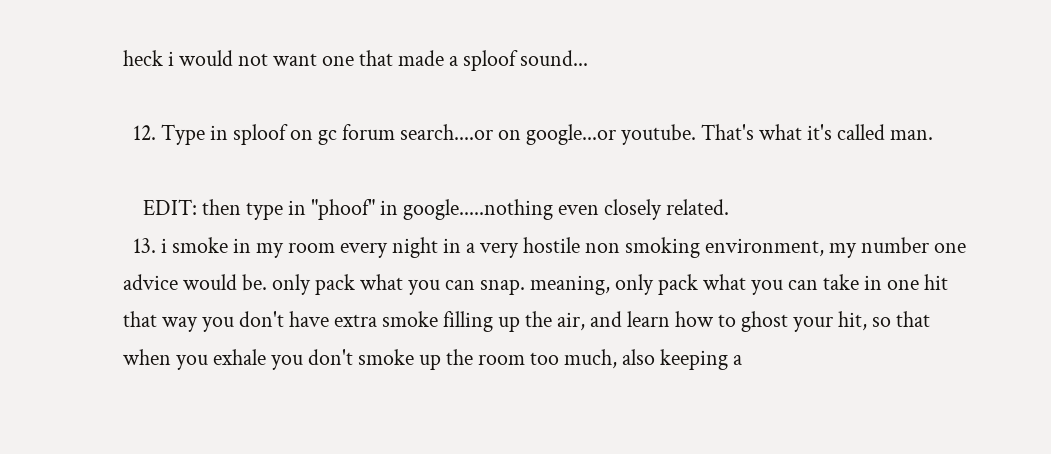heck i would not want one that made a sploof sound...

  12. Type in sploof on gc forum search....or on google...or youtube. That's what it's called man.

    EDIT: then type in "phoof" in google.....nothing even closely related.
  13. i smoke in my room every night in a very hostile non smoking environment, my number one advice would be. only pack what you can snap. meaning, only pack what you can take in one hit that way you don't have extra smoke filling up the air, and learn how to ghost your hit, so that when you exhale you don't smoke up the room too much, also keeping a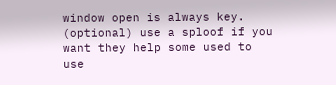window open is always key. (optional) use a sploof if you want they help some used to use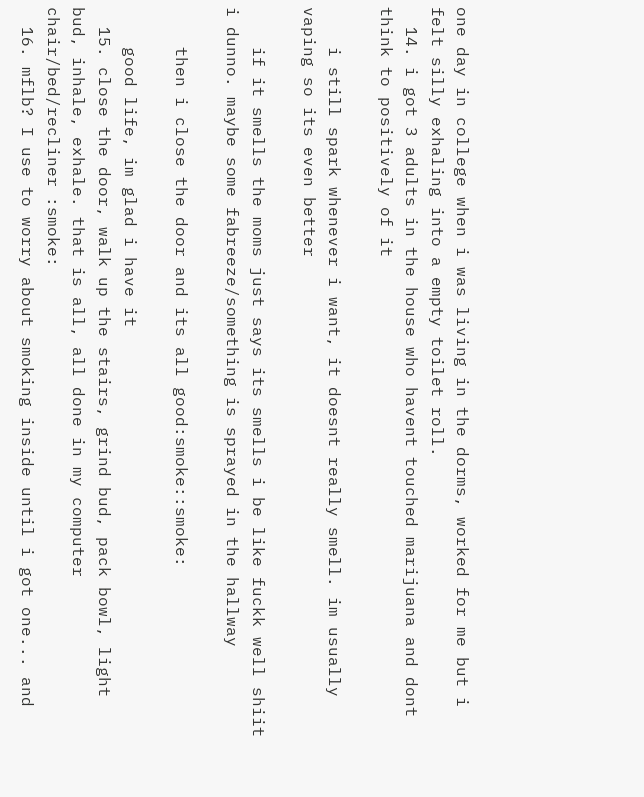one day in college when i was living in the dorms, worked for me but i felt silly exhaling into a empty toilet roll.
  14. i got 3 adults in the house who havent touched marijuana and dont think to positively of it

    i still spark whenever i want, it doesnt really smell. im usually vaping so its even better

    if it smells the moms just says its smells i be like fuckk well shiit i dunno. maybe some fabreeze/something is sprayed in the hallway

    then i close the door and its all good:smoke::smoke:

    good life, im glad i have it
  15. close the door, walk up the stairs, grind bud, pack bowl, light bud, inhale, exhale. that is all, all done in my computer chair/bed/recliner :smoke:
  16. mflb? I use to worry about smoking inside until i got one... and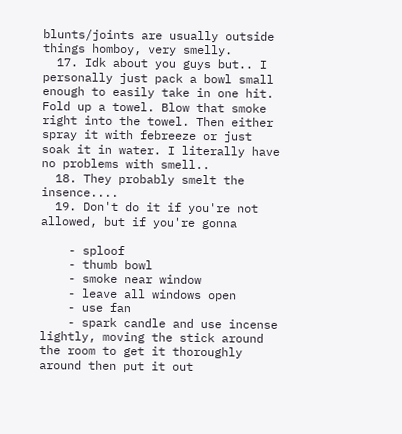blunts/joints are usually outside things homboy, very smelly.
  17. Idk about you guys but.. I personally just pack a bowl small enough to easily take in one hit. Fold up a towel. Blow that smoke right into the towel. Then either spray it with febreeze or just soak it in water. I literally have no problems with smell..
  18. They probably smelt the insence....
  19. Don't do it if you're not allowed, but if you're gonna

    - sploof
    - thumb bowl
    - smoke near window
    - leave all windows open
    - use fan
    - spark candle and use incense lightly, moving the stick around the room to get it thoroughly around then put it out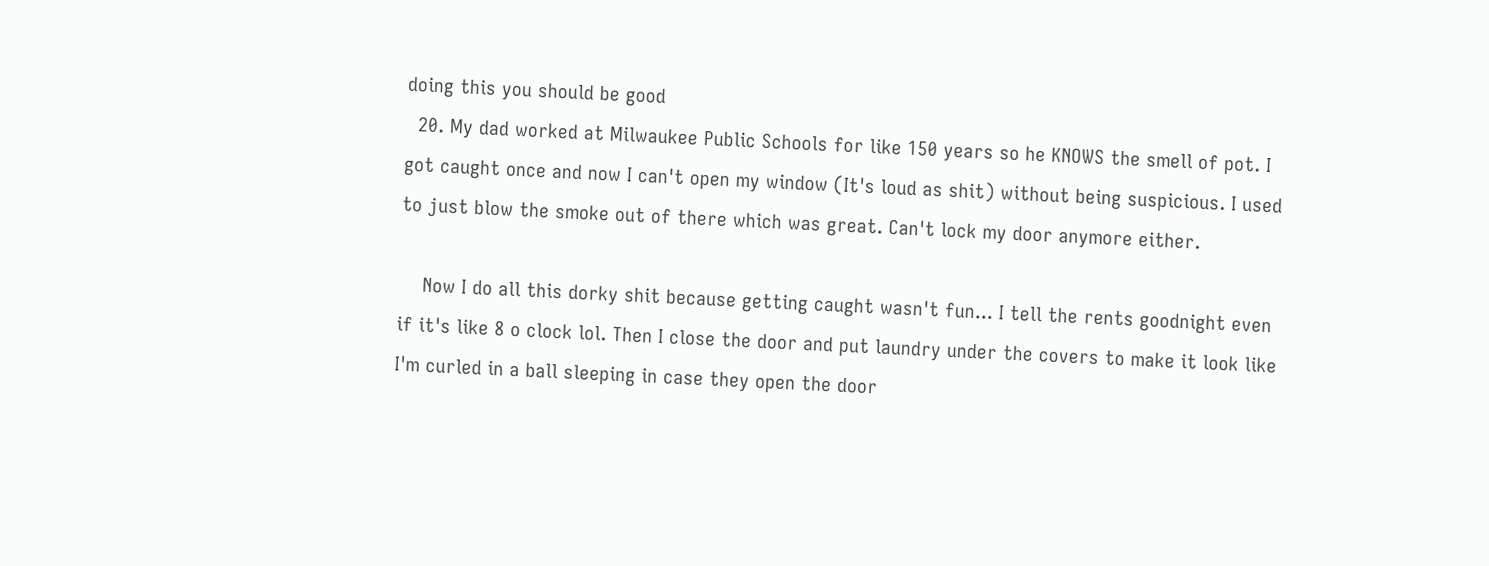doing this you should be good
  20. My dad worked at Milwaukee Public Schools for like 150 years so he KNOWS the smell of pot. I got caught once and now I can't open my window (It's loud as shit) without being suspicious. I used to just blow the smoke out of there which was great. Can't lock my door anymore either.

    Now I do all this dorky shit because getting caught wasn't fun... I tell the rents goodnight even if it's like 8 o clock lol. Then I close the door and put laundry under the covers to make it look like I'm curled in a ball sleeping in case they open the door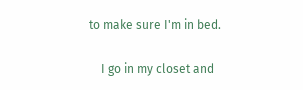to make sure I'm in bed.

    I go in my closet and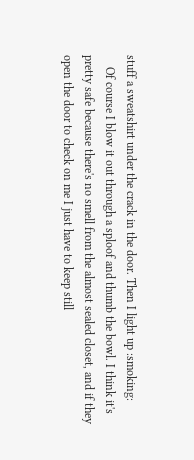stuff a sweatshirt under the crack in the door. Then I light up :smoking:
    Of course I blow it out through a sploof and thumb the bowl. I think it's pretty safe because there's no smell from the almost sealed closet, and if they open the door to check on me I just have to keep still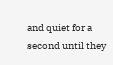and quiet for a second until they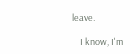leave.

    I know, I'm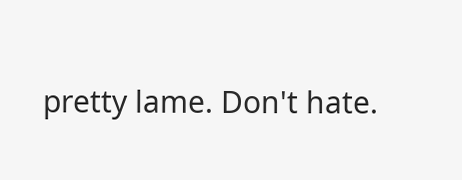pretty lame. Don't hate.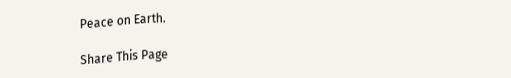Peace on Earth.

Share This Page